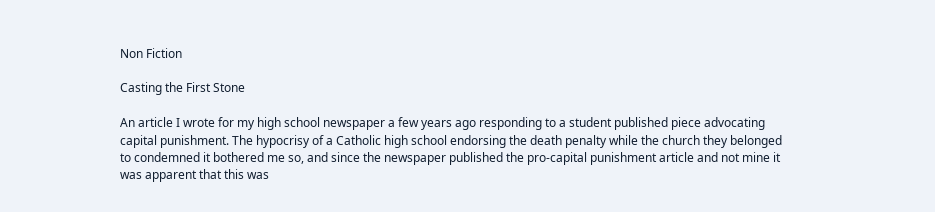Non Fiction

Casting the First Stone

An article I wrote for my high school newspaper a few years ago responding to a student published piece advocating capital punishment. The hypocrisy of a Catholic high school endorsing the death penalty while the church they belonged to condemned it bothered me so, and since the newspaper published the pro-capital punishment article and not mine it was apparent that this was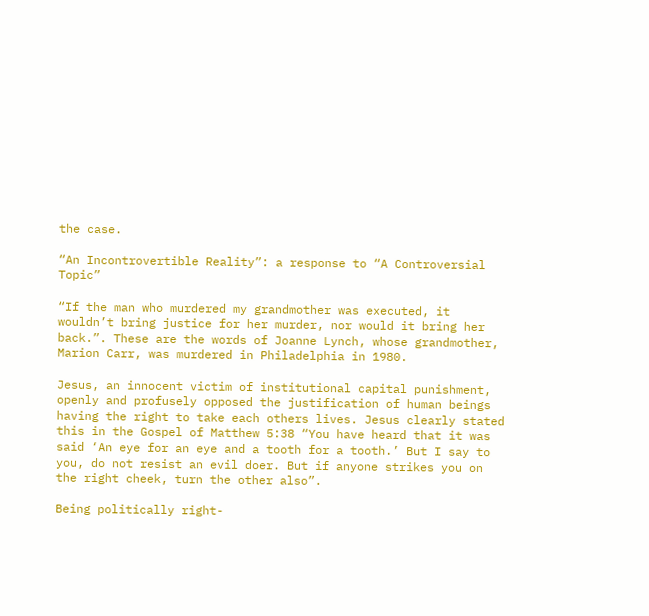the case.

“An Incontrovertible Reality”: a response to “A Controversial Topic”

“If the man who murdered my grandmother was executed, it wouldn’t bring justice for her murder, nor would it bring her back.”. These are the words of Joanne Lynch, whose grandmother, Marion Carr, was murdered in Philadelphia in 1980.

Jesus, an innocent victim of institutional capital punishment, openly and profusely opposed the justification of human beings having the right to take each others lives. Jesus clearly stated this in the Gospel of Matthew 5:38 “You have heard that it was said ‘An eye for an eye and a tooth for a tooth.’ But I say to you, do not resist an evil doer. But if anyone strikes you on the right cheek, turn the other also”.

Being politically right-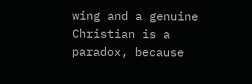wing and a genuine Christian is a paradox, because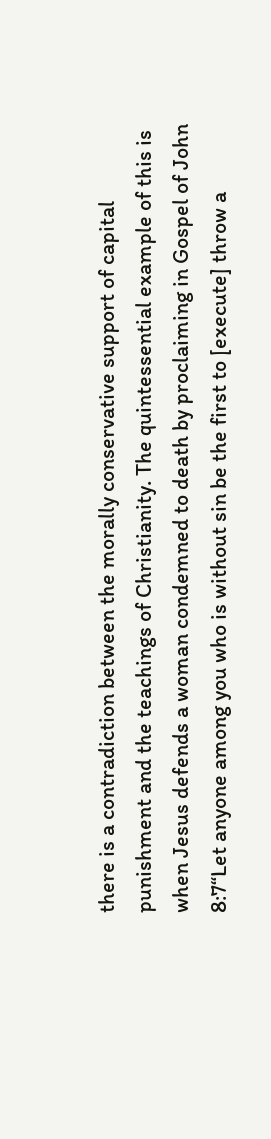there is a contradiction between the morally conservative support of capital punishment and the teachings of Christianity. The quintessential example of this is when Jesus defends a woman condemned to death by proclaiming in Gospel of John 8:7“Let anyone among you who is without sin be the first to [execute] throw a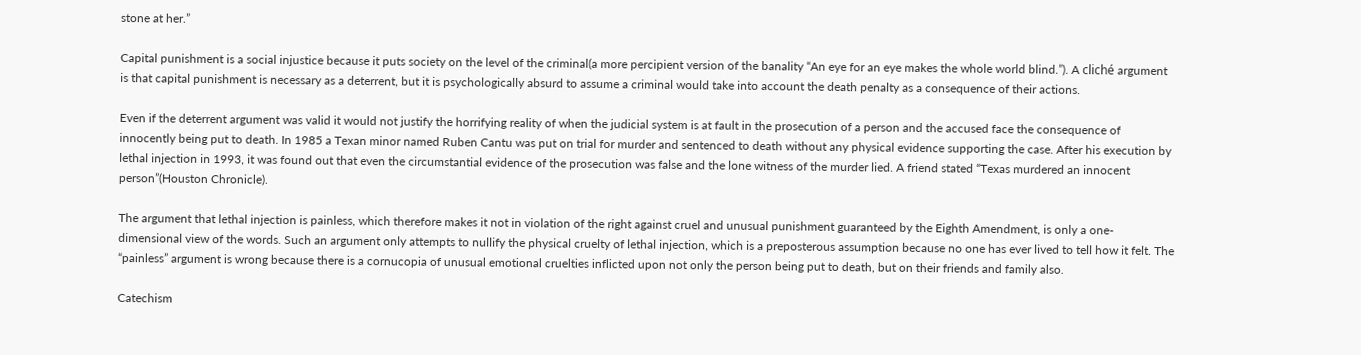stone at her.”

Capital punishment is a social injustice because it puts society on the level of the criminal(a more percipient version of the banality “An eye for an eye makes the whole world blind.”). A cliché argument is that capital punishment is necessary as a deterrent, but it is psychologically absurd to assume a criminal would take into account the death penalty as a consequence of their actions.

Even if the deterrent argument was valid it would not justify the horrifying reality of when the judicial system is at fault in the prosecution of a person and the accused face the consequence of innocently being put to death. In 1985 a Texan minor named Ruben Cantu was put on trial for murder and sentenced to death without any physical evidence supporting the case. After his execution by lethal injection in 1993, it was found out that even the circumstantial evidence of the prosecution was false and the lone witness of the murder lied. A friend stated “Texas murdered an innocent person”(Houston Chronicle).

The argument that lethal injection is painless, which therefore makes it not in violation of the right against cruel and unusual punishment guaranteed by the Eighth Amendment, is only a one-dimensional view of the words. Such an argument only attempts to nullify the physical cruelty of lethal injection, which is a preposterous assumption because no one has ever lived to tell how it felt. The “painless” argument is wrong because there is a cornucopia of unusual emotional cruelties inflicted upon not only the person being put to death, but on their friends and family also.

Catechism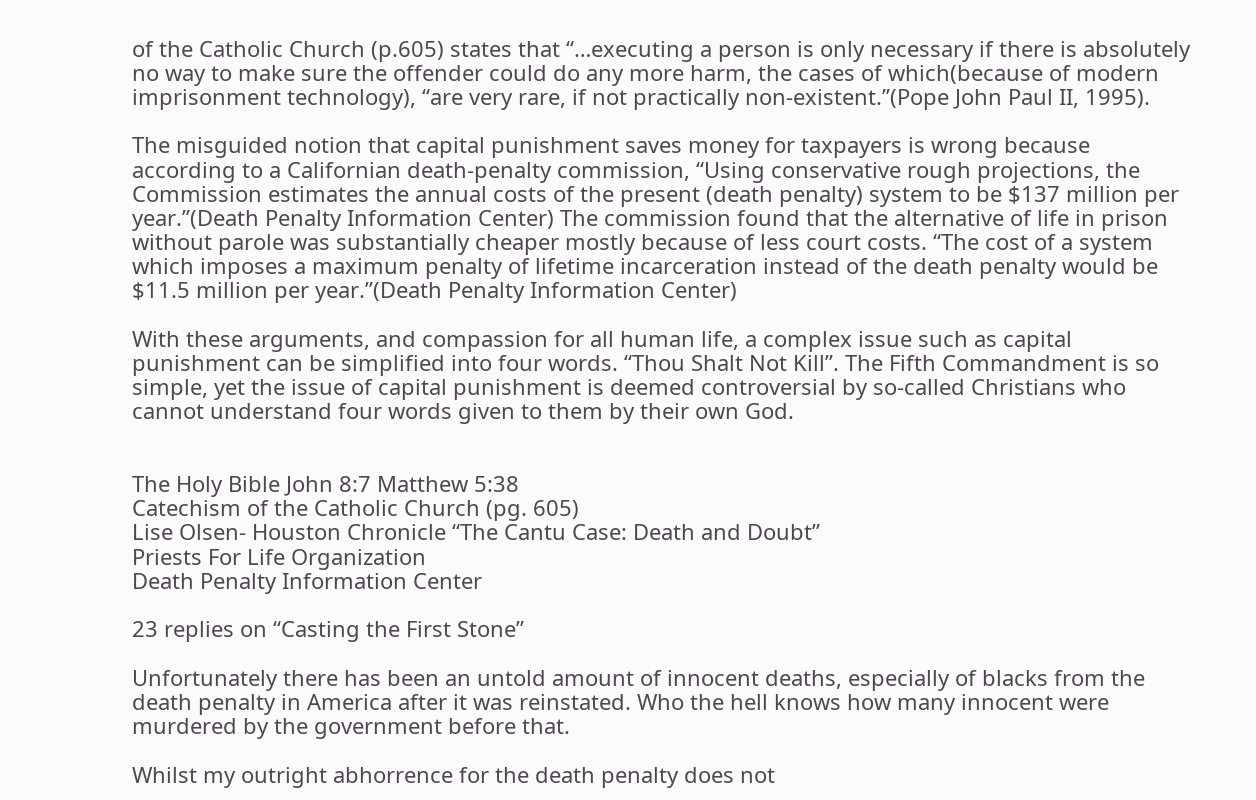of the Catholic Church (p.605) states that “…executing a person is only necessary if there is absolutely no way to make sure the offender could do any more harm, the cases of which(because of modern imprisonment technology), “are very rare, if not practically non-existent.”(Pope John Paul II, 1995).

The misguided notion that capital punishment saves money for taxpayers is wrong because according to a Californian death-penalty commission, “Using conservative rough projections, the Commission estimates the annual costs of the present (death penalty) system to be $137 million per year.”(Death Penalty Information Center) The commission found that the alternative of life in prison without parole was substantially cheaper mostly because of less court costs. “The cost of a system which imposes a maximum penalty of lifetime incarceration instead of the death penalty would be $11.5 million per year.”(Death Penalty Information Center)

With these arguments, and compassion for all human life, a complex issue such as capital punishment can be simplified into four words. “Thou Shalt Not Kill”. The Fifth Commandment is so simple, yet the issue of capital punishment is deemed controversial by so-called Christians who cannot understand four words given to them by their own God.


The Holy Bible John 8:7 Matthew 5:38
Catechism of the Catholic Church (pg. 605)
Lise Olsen- Houston Chronicle “The Cantu Case: Death and Doubt”
Priests For Life Organization
Death Penalty Information Center

23 replies on “Casting the First Stone”

Unfortunately there has been an untold amount of innocent deaths, especially of blacks from the death penalty in America after it was reinstated. Who the hell knows how many innocent were murdered by the government before that.

Whilst my outright abhorrence for the death penalty does not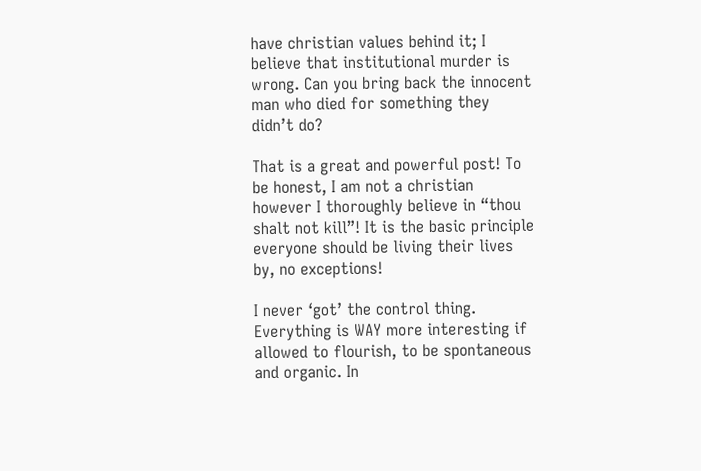have christian values behind it; I believe that institutional murder is wrong. Can you bring back the innocent man who died for something they didn’t do?

That is a great and powerful post! To be honest, I am not a christian however I thoroughly believe in “thou shalt not kill”! It is the basic principle everyone should be living their lives by, no exceptions!

I never ‘got’ the control thing. Everything is WAY more interesting if allowed to flourish, to be spontaneous and organic. In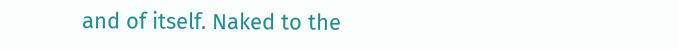and of itself. Naked to the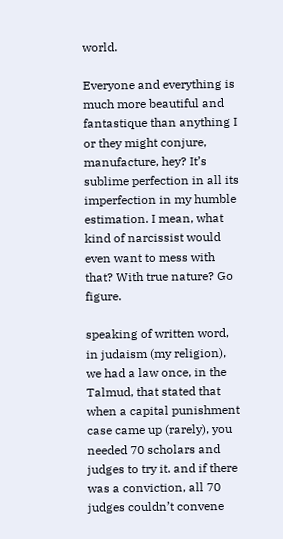world.

Everyone and everything is much more beautiful and fantastique than anything I or they might conjure, manufacture, hey? It’s sublime perfection in all its imperfection in my humble estimation. I mean, what kind of narcissist would even want to mess with that? With true nature? Go figure.

speaking of written word, in judaism (my religion), we had a law once, in the Talmud, that stated that when a capital punishment case came up (rarely), you needed 70 scholars and judges to try it. and if there was a conviction, all 70 judges couldn’t convene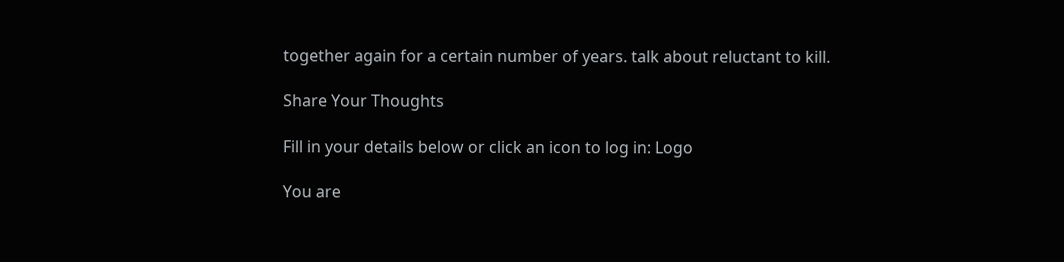together again for a certain number of years. talk about reluctant to kill.

Share Your Thoughts

Fill in your details below or click an icon to log in: Logo

You are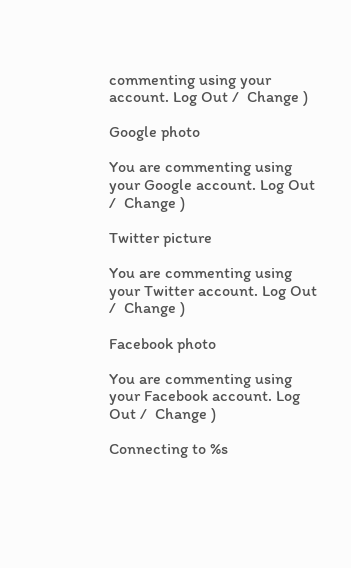commenting using your account. Log Out /  Change )

Google photo

You are commenting using your Google account. Log Out /  Change )

Twitter picture

You are commenting using your Twitter account. Log Out /  Change )

Facebook photo

You are commenting using your Facebook account. Log Out /  Change )

Connecting to %s